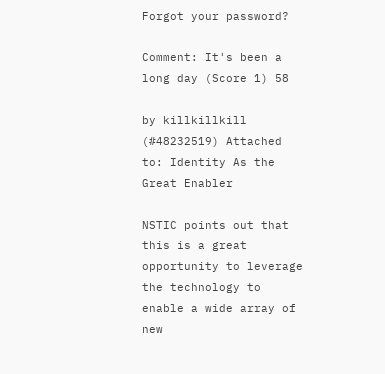Forgot your password?

Comment: It's been a long day (Score 1) 58

by killkillkill (#48232519) Attached to: Identity As the Great Enabler

NSTIC points out that this is a great opportunity to leverage the technology to enable a wide array of new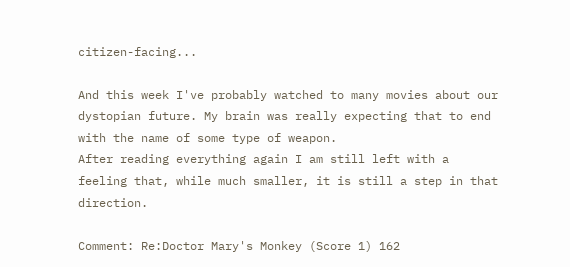citizen-facing...

And this week I've probably watched to many movies about our dystopian future. My brain was really expecting that to end with the name of some type of weapon.
After reading everything again I am still left with a feeling that, while much smaller, it is still a step in that direction.

Comment: Re:Doctor Mary's Monkey (Score 1) 162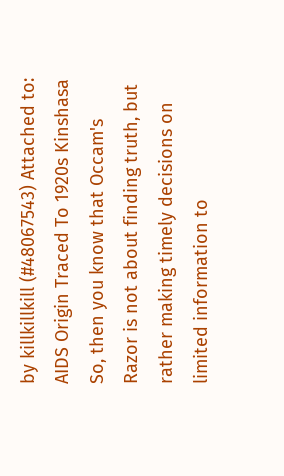by killkillkill (#48067543) Attached to: AIDS Origin Traced To 1920s Kinshasa
So, then you know that Occam's Razor is not about finding truth, but rather making timely decisions on limited information to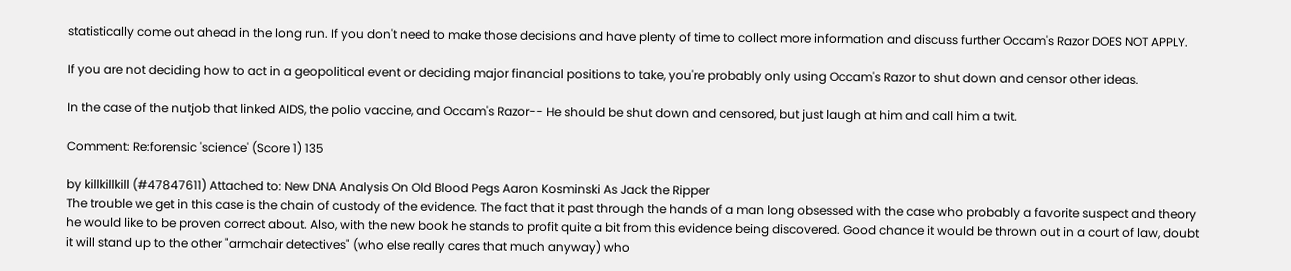statistically come out ahead in the long run. If you don't need to make those decisions and have plenty of time to collect more information and discuss further Occam's Razor DOES NOT APPLY.

If you are not deciding how to act in a geopolitical event or deciding major financial positions to take, you're probably only using Occam's Razor to shut down and censor other ideas.

In the case of the nutjob that linked AIDS, the polio vaccine, and Occam's Razor-- He should be shut down and censored, but just laugh at him and call him a twit.

Comment: Re:forensic 'science' (Score 1) 135

by killkillkill (#47847611) Attached to: New DNA Analysis On Old Blood Pegs Aaron Kosminski As Jack the Ripper
The trouble we get in this case is the chain of custody of the evidence. The fact that it past through the hands of a man long obsessed with the case who probably a favorite suspect and theory he would like to be proven correct about. Also, with the new book he stands to profit quite a bit from this evidence being discovered. Good chance it would be thrown out in a court of law, doubt it will stand up to the other "armchair detectives" (who else really cares that much anyway) who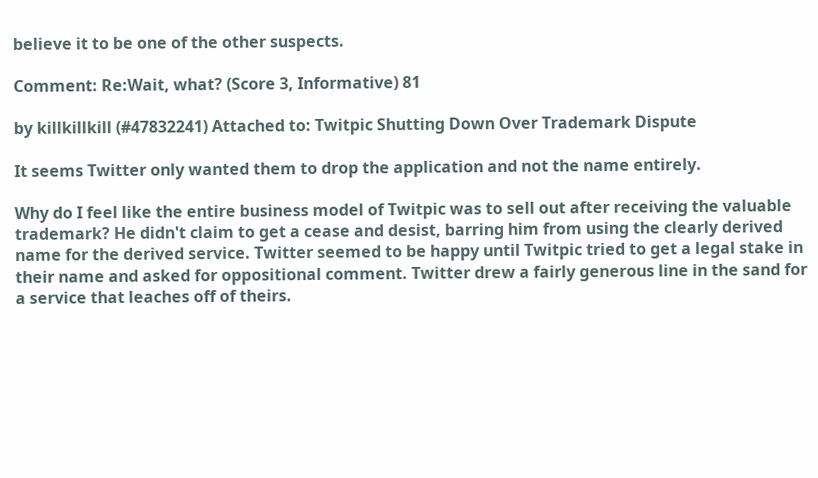believe it to be one of the other suspects.

Comment: Re:Wait, what? (Score 3, Informative) 81

by killkillkill (#47832241) Attached to: Twitpic Shutting Down Over Trademark Dispute

It seems Twitter only wanted them to drop the application and not the name entirely.

Why do I feel like the entire business model of Twitpic was to sell out after receiving the valuable trademark? He didn't claim to get a cease and desist, barring him from using the clearly derived name for the derived service. Twitter seemed to be happy until Twitpic tried to get a legal stake in their name and asked for oppositional comment. Twitter drew a fairly generous line in the sand for a service that leaches off of theirs.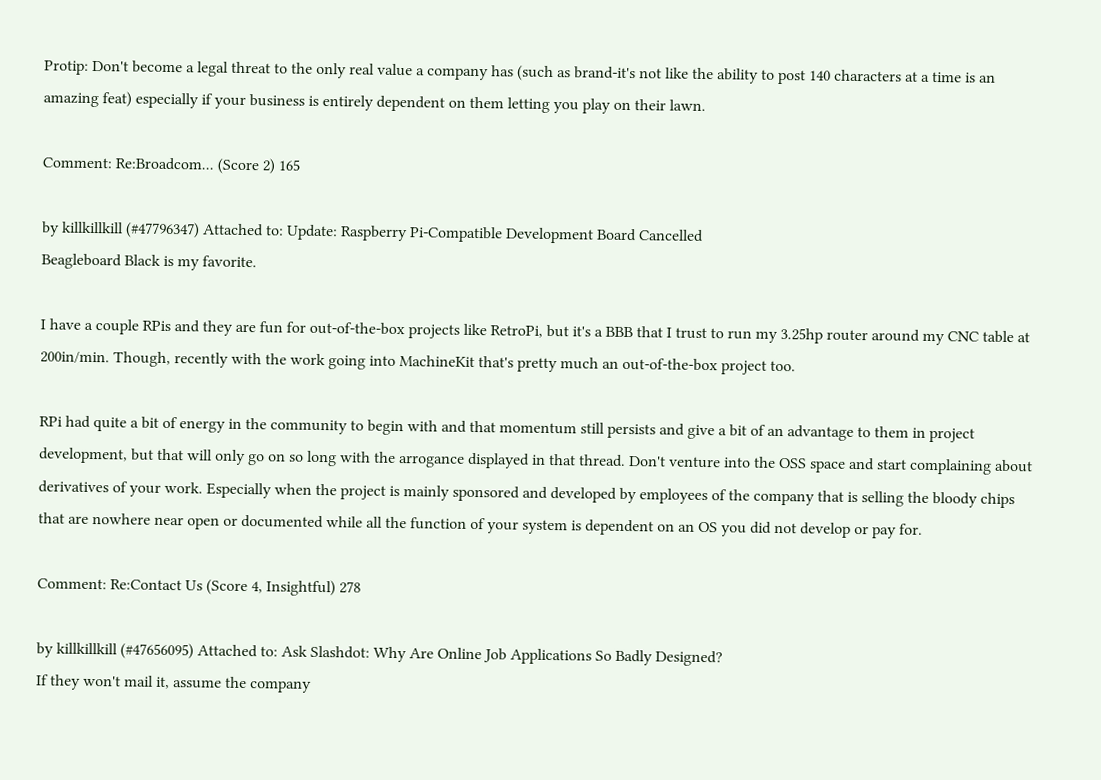Protip: Don't become a legal threat to the only real value a company has (such as brand-it's not like the ability to post 140 characters at a time is an amazing feat) especially if your business is entirely dependent on them letting you play on their lawn.

Comment: Re:Broadcom... (Score 2) 165

by killkillkill (#47796347) Attached to: Update: Raspberry Pi-Compatible Development Board Cancelled
Beagleboard Black is my favorite.

I have a couple RPis and they are fun for out-of-the-box projects like RetroPi, but it's a BBB that I trust to run my 3.25hp router around my CNC table at 200in/min. Though, recently with the work going into MachineKit that's pretty much an out-of-the-box project too.

RPi had quite a bit of energy in the community to begin with and that momentum still persists and give a bit of an advantage to them in project development, but that will only go on so long with the arrogance displayed in that thread. Don't venture into the OSS space and start complaining about derivatives of your work. Especially when the project is mainly sponsored and developed by employees of the company that is selling the bloody chips that are nowhere near open or documented while all the function of your system is dependent on an OS you did not develop or pay for.

Comment: Re:Contact Us (Score 4, Insightful) 278

by killkillkill (#47656095) Attached to: Ask Slashdot: Why Are Online Job Applications So Badly Designed?
If they won't mail it, assume the company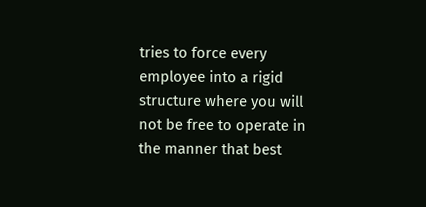tries to force every employee into a rigid structure where you will not be free to operate in the manner that best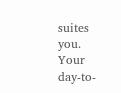suites you. Your day-to-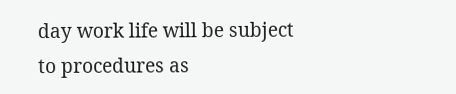day work life will be subject to procedures as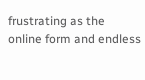frustrating as the online form and endless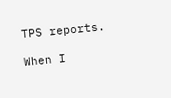TPS reports.

When I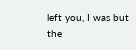left you, I was but the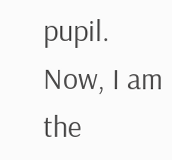pupil. Now, I am the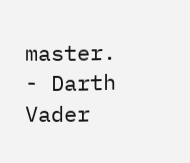master. - Darth Vader